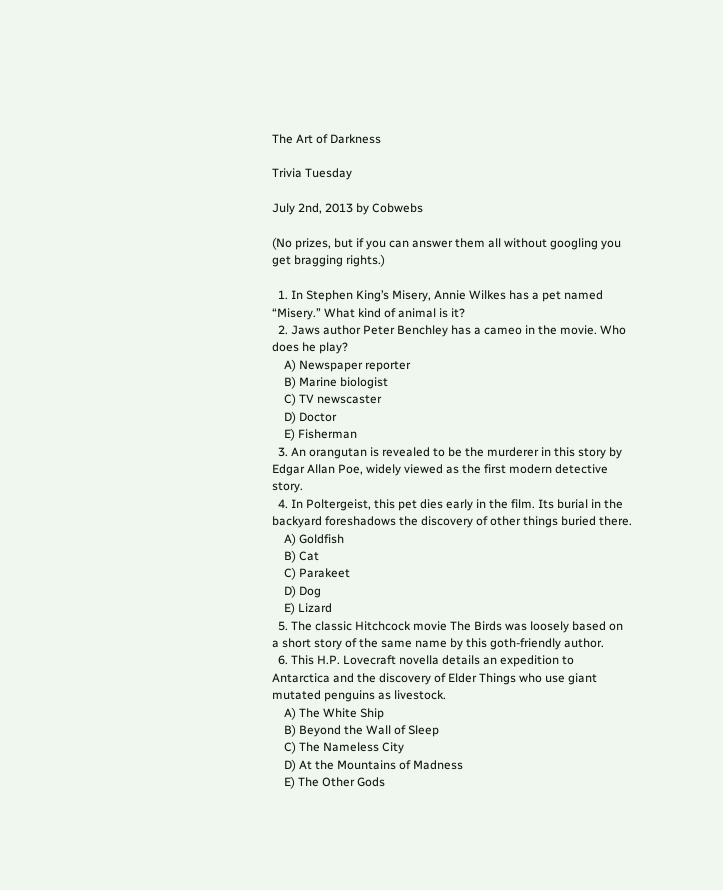The Art of Darkness

Trivia Tuesday

July 2nd, 2013 by Cobwebs

(No prizes, but if you can answer them all without googling you get bragging rights.)

  1. In Stephen King’s Misery, Annie Wilkes has a pet named “Misery.” What kind of animal is it?
  2. Jaws author Peter Benchley has a cameo in the movie. Who does he play?
    A) Newspaper reporter
    B) Marine biologist
    C) TV newscaster
    D) Doctor
    E) Fisherman
  3. An orangutan is revealed to be the murderer in this story by Edgar Allan Poe, widely viewed as the first modern detective story.
  4. In Poltergeist, this pet dies early in the film. Its burial in the backyard foreshadows the discovery of other things buried there.
    A) Goldfish
    B) Cat
    C) Parakeet
    D) Dog
    E) Lizard
  5. The classic Hitchcock movie The Birds was loosely based on a short story of the same name by this goth-friendly author.
  6. This H.P. Lovecraft novella details an expedition to Antarctica and the discovery of Elder Things who use giant mutated penguins as livestock.
    A) The White Ship
    B) Beyond the Wall of Sleep
    C) The Nameless City
    D) At the Mountains of Madness
    E) The Other Gods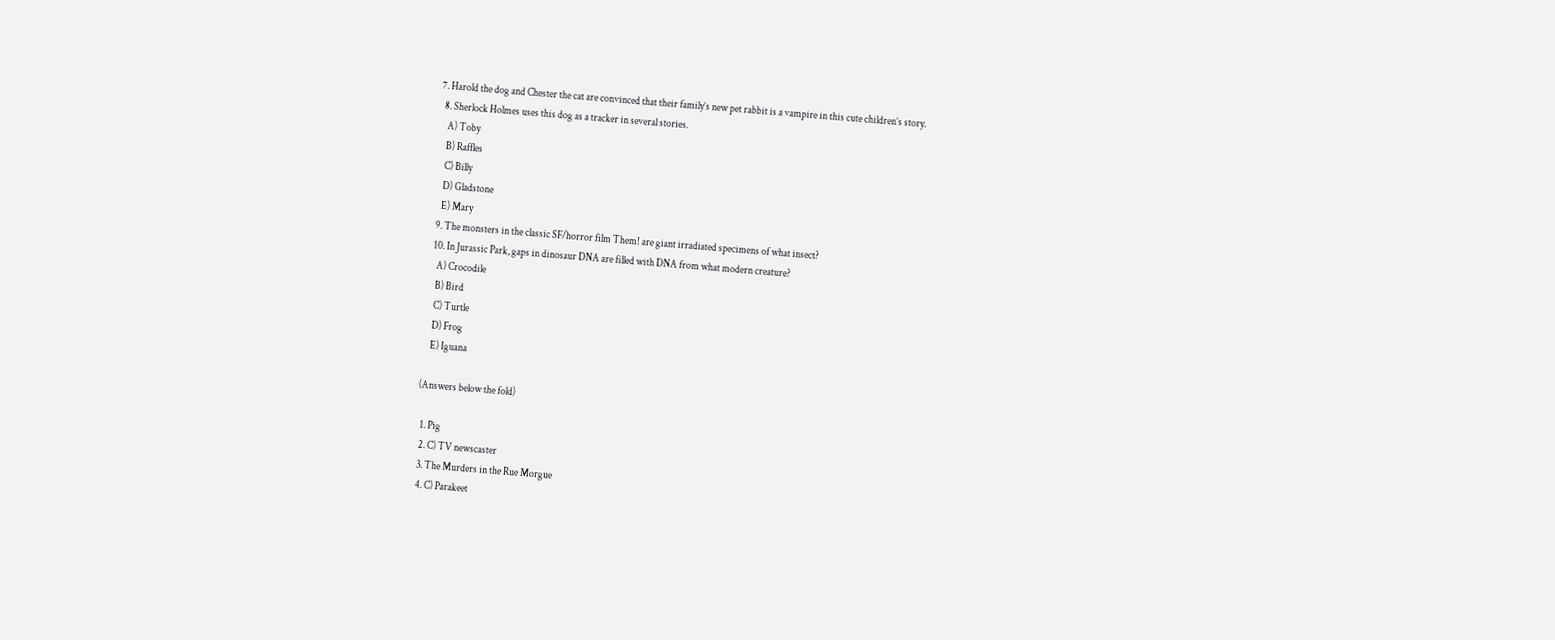7. Harold the dog and Chester the cat are convinced that their family’s new pet rabbit is a vampire in this cute children’s story.
  8. Sherlock Holmes uses this dog as a tracker in several stories.
    A) Toby
    B) Raffles
    C) Billy
    D) Gladstone
    E) Mary
  9. The monsters in the classic SF/horror film Them! are giant irradiated specimens of what insect?
  10. In Jurassic Park, gaps in dinosaur DNA are filled with DNA from what modern creature?
    A) Crocodile
    B) Bird
    C) Turtle
    D) Frog
    E) Iguana

(Answers below the fold)

  1. Pig
  2. C) TV newscaster
  3. The Murders in the Rue Morgue
  4. C) Parakeet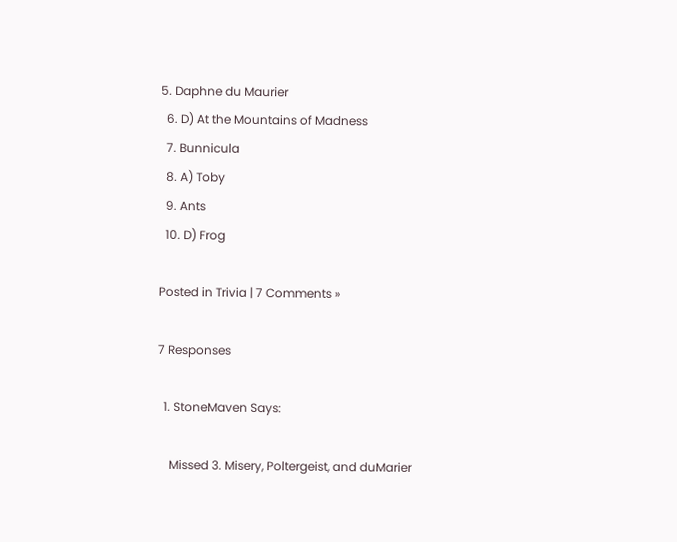5. Daphne du Maurier
  6. D) At the Mountains of Madness
  7. Bunnicula
  8. A) Toby
  9. Ants
  10. D) Frog

Posted in Trivia | 7 Comments »

7 Responses

  1. StoneMaven Says:

    Missed 3. Misery, Poltergeist, and duMarier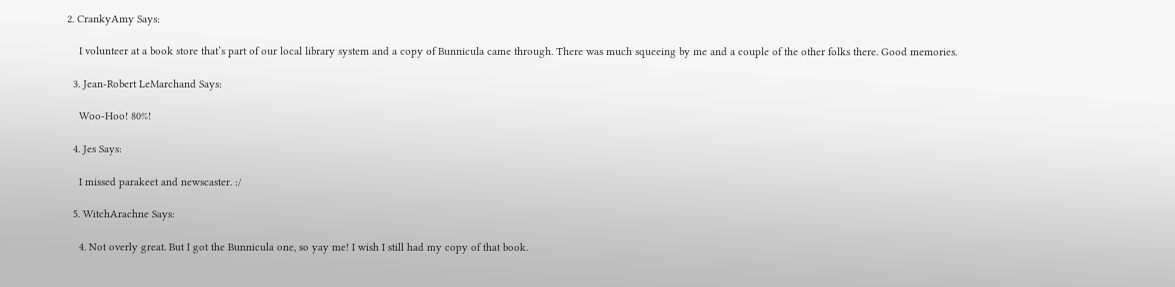2. CrankyAmy Says:

    I volunteer at a book store that’s part of our local library system and a copy of Bunnicula came through. There was much squeeing by me and a couple of the other folks there. Good memories.

  3. Jean-Robert LeMarchand Says:

    Woo-Hoo! 80%!

  4. Jes Says:

    I missed parakeet and newscaster. :/

  5. WitchArachne Says:

    4. Not overly great. But I got the Bunnicula one, so yay me! I wish I still had my copy of that book.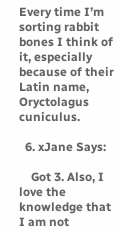Every time I’m sorting rabbit bones I think of it, especially because of their Latin name, Oryctolagus cuniculus.

  6. xJane Says:

    Got 3. Also, I love the knowledge that I am not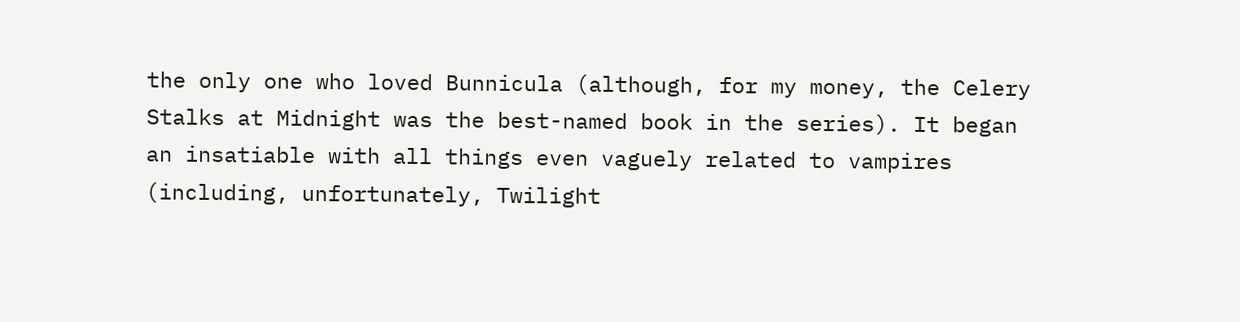the only one who loved Bunnicula (although, for my money, the Celery Stalks at Midnight was the best-named book in the series). It began an insatiable with all things even vaguely related to vampires (including, unfortunately, Twilight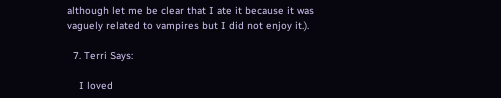although let me be clear that I ate it because it was vaguely related to vampires but I did not enjoy it.).

  7. Terri Says:

    I loved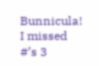Bunnicula! I missed #’s 3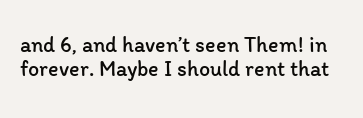and 6, and haven’t seen Them! in forever. Maybe I should rent that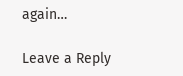again…

Leave a Reply